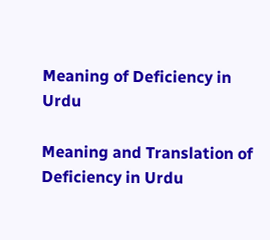Meaning of Deficiency in Urdu

Meaning and Translation of Deficiency in Urdu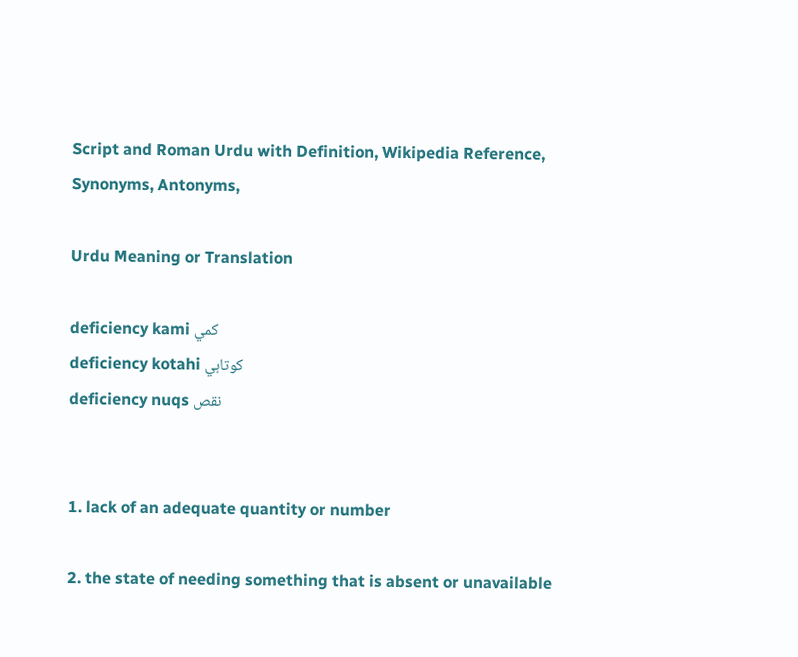Script and Roman Urdu with Definition, Wikipedia Reference, Synonyms, Antonyms,

Urdu Meaning or Translation

deficiency kami کمي
deficiency kotahi کوتاہي
deficiency nuqs نقص


1. lack of an adequate quantity or number

2. the state of needing something that is absent or unavailable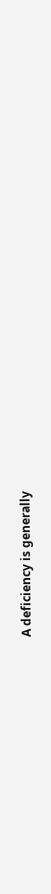A deficiency is generally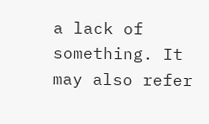a lack of something. It may also refer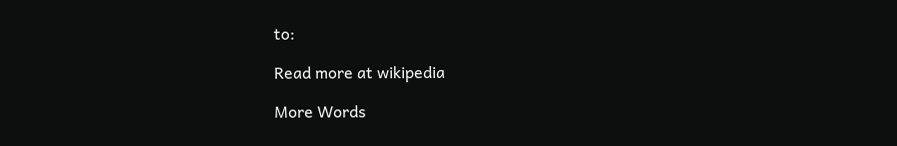to:

Read more at wikipedia

More Words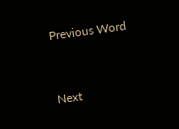Previous Word


Next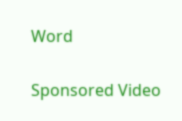Word


Sponsored Video